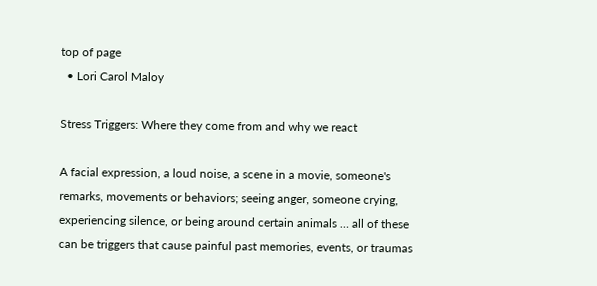top of page
  • Lori Carol Maloy

Stress Triggers: Where they come from and why we react

A facial expression, a loud noise, a scene in a movie, someone's remarks, movements or behaviors; seeing anger, someone crying, experiencing silence, or being around certain animals … all of these can be triggers that cause painful past memories, events, or traumas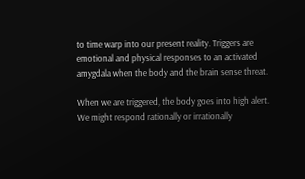to time warp into our present reality. Triggers are emotional and physical responses to an activated amygdala when the body and the brain sense threat.

When we are triggered, the body goes into high alert. We might respond rationally or irrationally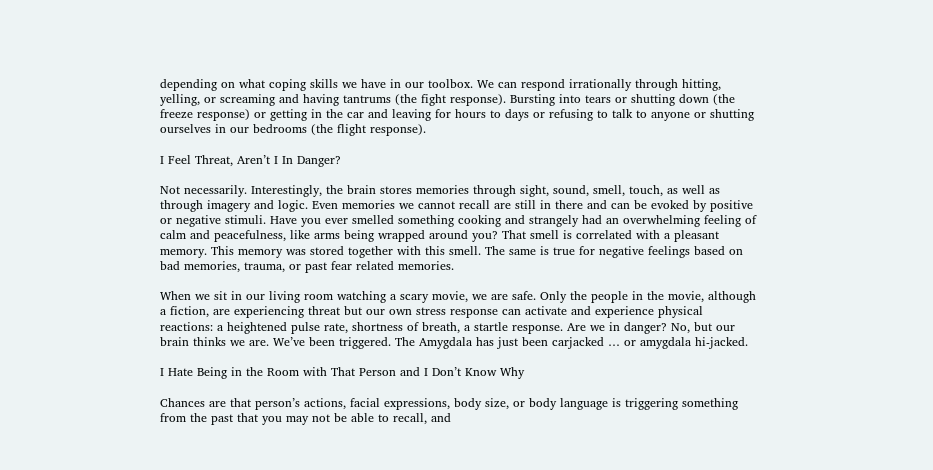depending on what coping skills we have in our toolbox. We can respond irrationally through hitting, yelling, or screaming and having tantrums (the fight response). Bursting into tears or shutting down (the freeze response) or getting in the car and leaving for hours to days or refusing to talk to anyone or shutting ourselves in our bedrooms (the flight response).

I Feel Threat, Aren’t I In Danger?

Not necessarily. Interestingly, the brain stores memories through sight, sound, smell, touch, as well as through imagery and logic. Even memories we cannot recall are still in there and can be evoked by positive or negative stimuli. Have you ever smelled something cooking and strangely had an overwhelming feeling of calm and peacefulness, like arms being wrapped around you? That smell is correlated with a pleasant memory. This memory was stored together with this smell. The same is true for negative feelings based on bad memories, trauma, or past fear related memories.

When we sit in our living room watching a scary movie, we are safe. Only the people in the movie, although a fiction, are experiencing threat but our own stress response can activate and experience physical reactions: a heightened pulse rate, shortness of breath, a startle response. Are we in danger? No, but our brain thinks we are. We’ve been triggered. The Amygdala has just been carjacked … or amygdala hi-jacked.

I Hate Being in the Room with That Person and I Don’t Know Why

Chances are that person’s actions, facial expressions, body size, or body language is triggering something from the past that you may not be able to recall, and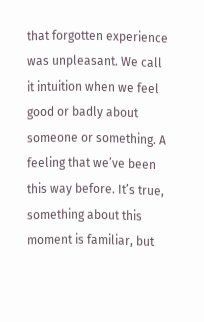that forgotten experience was unpleasant. We call it intuition when we feel good or badly about someone or something. A feeling that we’ve been this way before. It’s true, something about this moment is familiar, but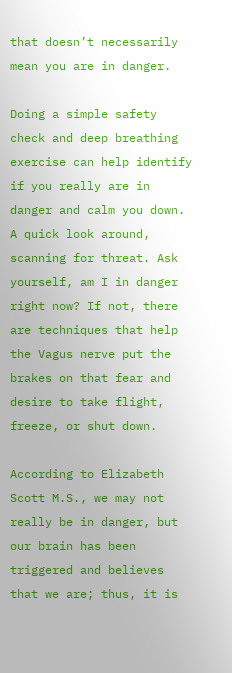that doesn’t necessarily mean you are in danger.

Doing a simple safety check and deep breathing exercise can help identify if you really are in danger and calm you down. A quick look around, scanning for threat. Ask yourself, am I in danger right now? If not, there are techniques that help the Vagus nerve put the brakes on that fear and desire to take flight, freeze, or shut down.

According to Elizabeth Scott M.S., we may not really be in danger, but our brain has been triggered and believes that we are; thus, it is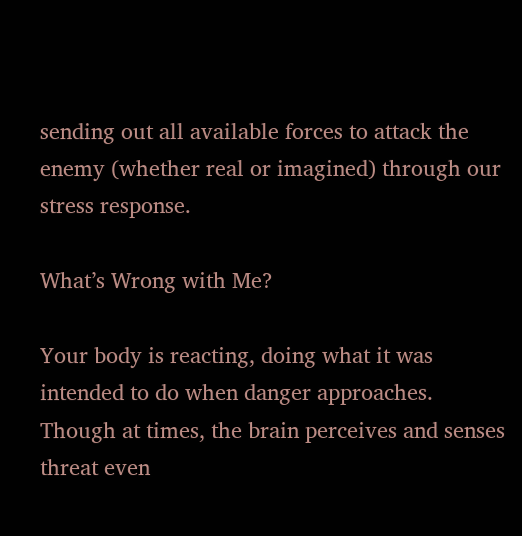sending out all available forces to attack the enemy (whether real or imagined) through our stress response.

What’s Wrong with Me?

Your body is reacting, doing what it was intended to do when danger approaches. Though at times, the brain perceives and senses threat even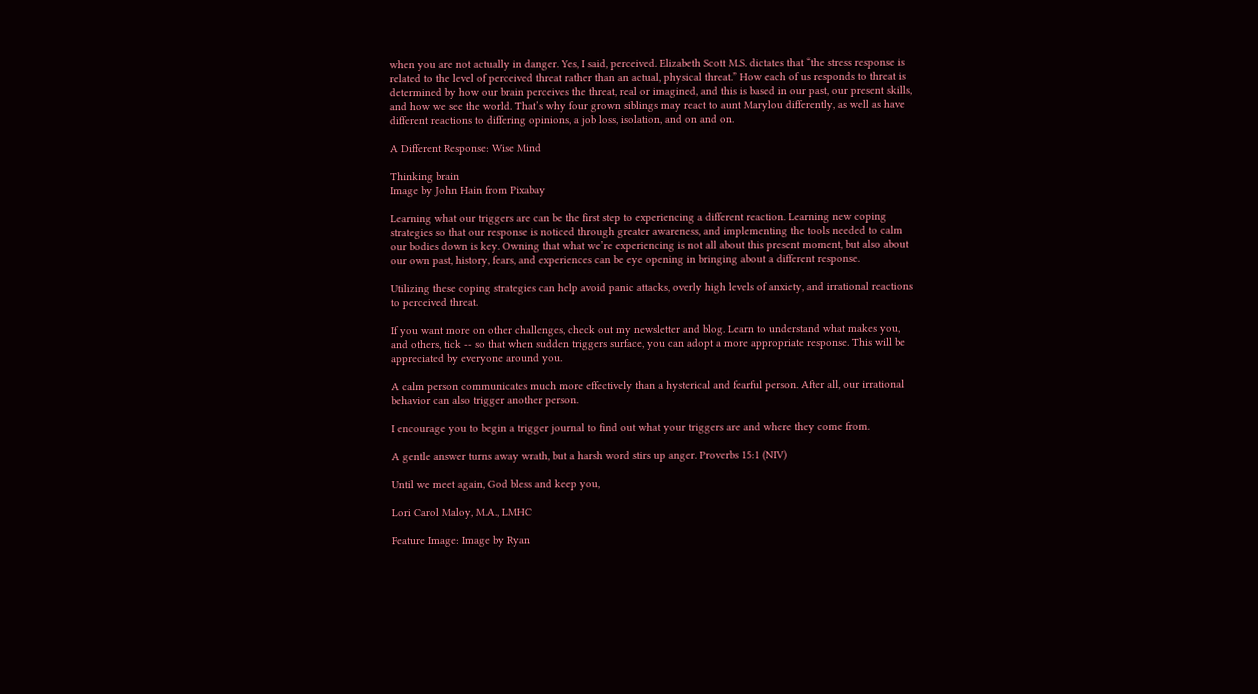when you are not actually in danger. Yes, I said, perceived. Elizabeth Scott M.S. dictates that “the stress response is related to the level of perceived threat rather than an actual, physical threat.” How each of us responds to threat is determined by how our brain perceives the threat, real or imagined, and this is based in our past, our present skills, and how we see the world. That’s why four grown siblings may react to aunt Marylou differently, as well as have different reactions to differing opinions, a job loss, isolation, and on and on.

A Different Response: Wise Mind

Thinking brain
Image by John Hain from Pixabay

Learning what our triggers are can be the first step to experiencing a different reaction. Learning new coping strategies so that our response is noticed through greater awareness, and implementing the tools needed to calm our bodies down is key. Owning that what we’re experiencing is not all about this present moment, but also about our own past, history, fears, and experiences can be eye opening in bringing about a different response.

Utilizing these coping strategies can help avoid panic attacks, overly high levels of anxiety, and irrational reactions to perceived threat.

If you want more on other challenges, check out my newsletter and blog. Learn to understand what makes you, and others, tick -- so that when sudden triggers surface, you can adopt a more appropriate response. This will be appreciated by everyone around you.

A calm person communicates much more effectively than a hysterical and fearful person. After all, our irrational behavior can also trigger another person.

I encourage you to begin a trigger journal to find out what your triggers are and where they come from.

A gentle answer turns away wrath, but a harsh word stirs up anger. Proverbs 15:1 (NIV)

Until we meet again, God bless and keep you,

Lori Carol Maloy, M.A., LMHC

Feature Image: Image by Ryan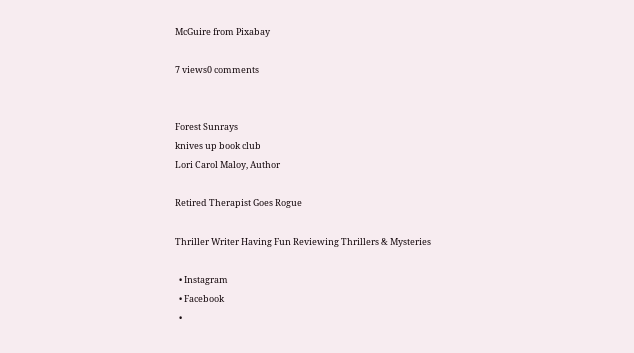McGuire from Pixabay

7 views0 comments


Forest Sunrays
knives up book club
Lori Carol Maloy, Author

Retired Therapist Goes Rogue

Thriller Writer Having Fun Reviewing Thrillers & Mysteries

  • Instagram
  • Facebook
  •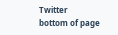Twitter
bottom of page